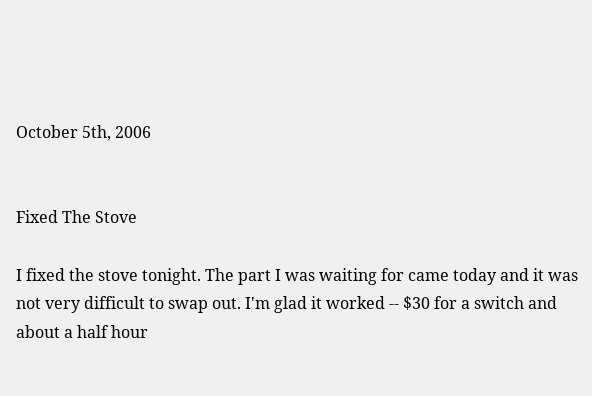October 5th, 2006


Fixed The Stove

I fixed the stove tonight. The part I was waiting for came today and it was not very difficult to swap out. I'm glad it worked -- $30 for a switch and about a half hour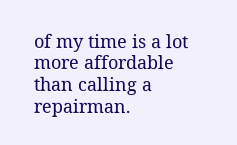of my time is a lot more affordable than calling a repairman.